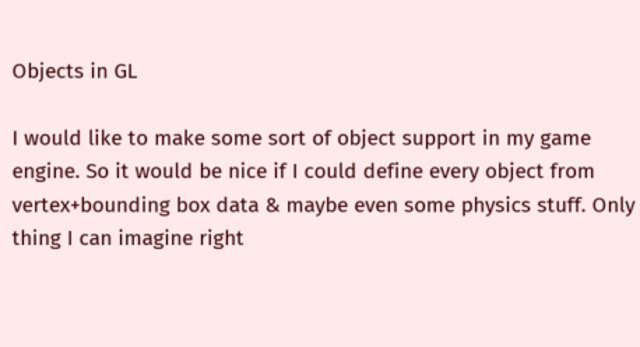Objects in GL

I would like to make some sort of object support in my game engine. So it would be nice if I could define every object from vertex+bounding box data & maybe even some physics stuff. Only thing I can imagine right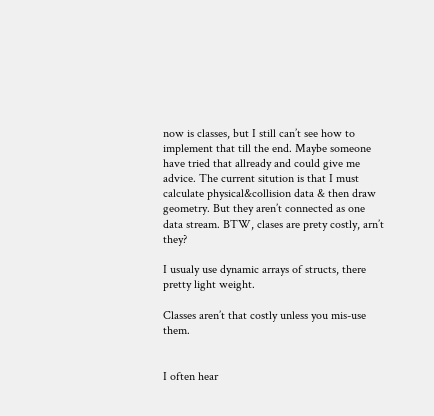now is classes, but I still can’t see how to implement that till the end. Maybe someone have tried that allready and could give me advice. The current sitution is that I must calculate physical&collision data & then draw geometry. But they aren’t connected as one data stream. BTW, clases are prety costly, arn’t they?

I usualy use dynamic arrays of structs, there pretty light weight.

Classes aren’t that costly unless you mis-use them.


I often hear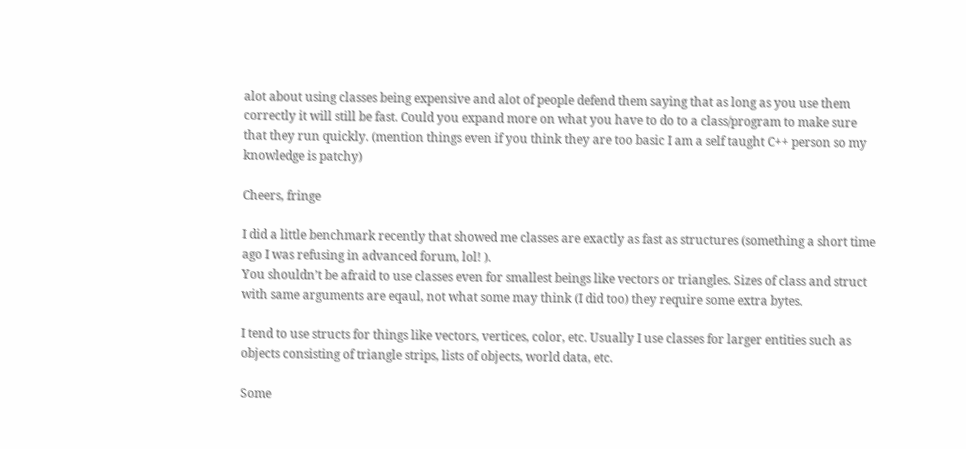alot about using classes being expensive and alot of people defend them saying that as long as you use them correctly it will still be fast. Could you expand more on what you have to do to a class/program to make sure that they run quickly. (mention things even if you think they are too basic I am a self taught C++ person so my knowledge is patchy)

Cheers, fringe

I did a little benchmark recently that showed me classes are exactly as fast as structures (something a short time ago I was refusing in advanced forum, lol! ).
You shouldn’t be afraid to use classes even for smallest beings like vectors or triangles. Sizes of class and struct with same arguments are eqaul, not what some may think (I did too) they require some extra bytes.

I tend to use structs for things like vectors, vertices, color, etc. Usually I use classes for larger entities such as objects consisting of triangle strips, lists of objects, world data, etc.

Some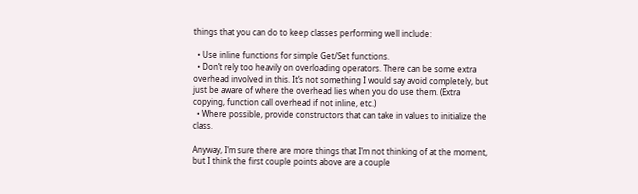things that you can do to keep classes performing well include:

  • Use inline functions for simple Get/Set functions.
  • Don’t rely too heavily on overloading operators. There can be some extra overhead involved in this. It’s not something I would say avoid completely, but just be aware of where the overhead lies when you do use them. (Extra copying, function call overhead if not inline, etc.)
  • Where possible, provide constructors that can take in values to initialize the class.

Anyway, I’m sure there are more things that I’m not thinking of at the moment, but I think the first couple points above are a couple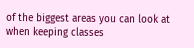of the biggest areas you can look at when keeping classes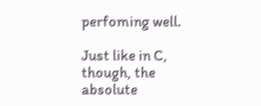perfoming well.

Just like in C, though, the absolute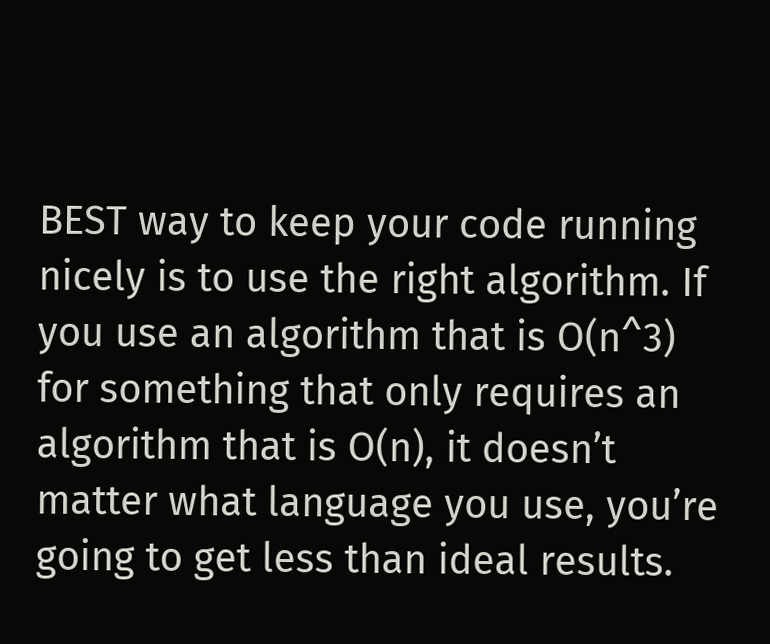BEST way to keep your code running nicely is to use the right algorithm. If you use an algorithm that is O(n^3) for something that only requires an algorithm that is O(n), it doesn’t matter what language you use, you’re going to get less than ideal results.